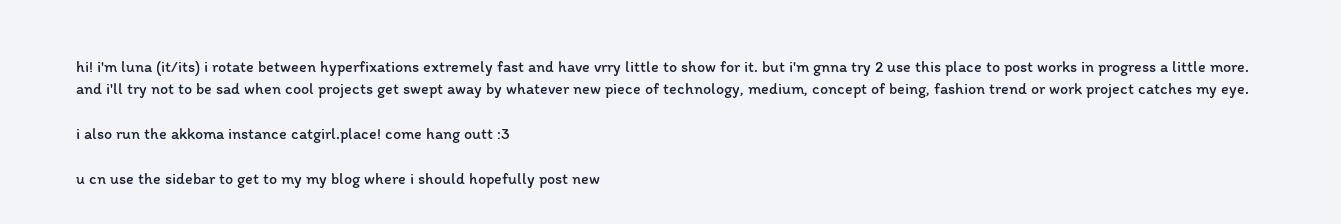hi! i'm luna (it/its) i rotate between hyperfixations extremely fast and have vrry little to show for it. but i'm gnna try 2 use this place to post works in progress a little more. and i'll try not to be sad when cool projects get swept away by whatever new piece of technology, medium, concept of being, fashion trend or work project catches my eye.

i also run the akkoma instance catgirl.place! come hang outt :3

u cn use the sidebar to get to my my blog where i should hopefully post new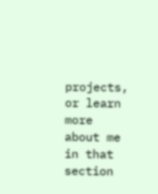projects, or learn more about me in that section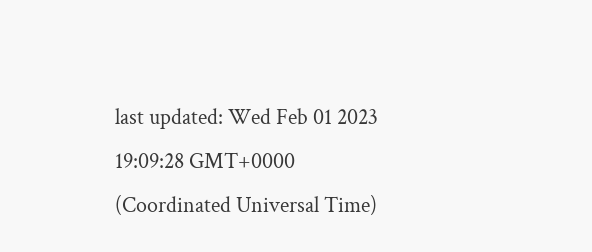last updated: Wed Feb 01 2023 19:09:28 GMT+0000 (Coordinated Universal Time)